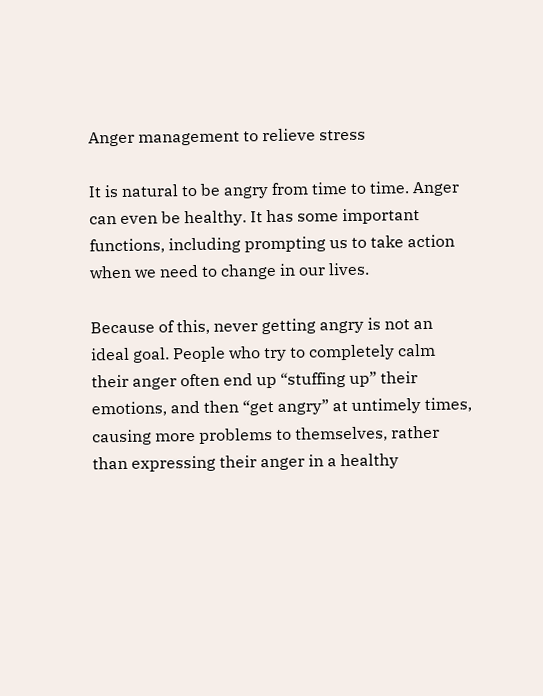Anger management to relieve stress

It is natural to be angry from time to time. Anger can even be healthy. It has some important functions, including prompting us to take action when we need to change in our lives.

Because of this, never getting angry is not an ideal goal. People who try to completely calm their anger often end up “stuffing up” their emotions, and then “get angry” at untimely times, causing more problems to themselves, rather than expressing their anger in a healthy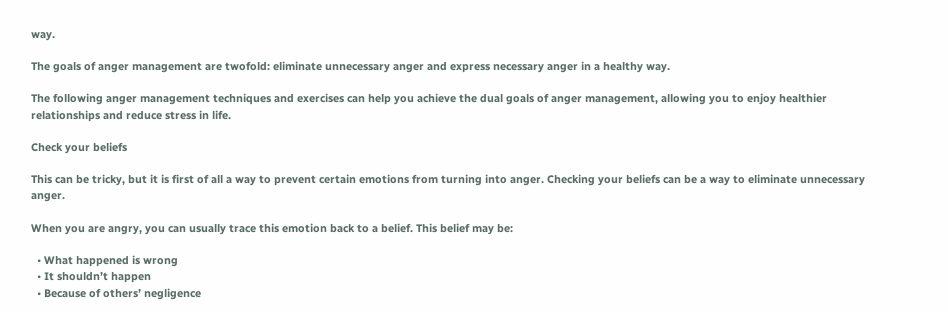way.

The goals of anger management are twofold: eliminate unnecessary anger and express necessary anger in a healthy way.

The following anger management techniques and exercises can help you achieve the dual goals of anger management, allowing you to enjoy healthier relationships and reduce stress in life.

Check your beliefs

This can be tricky, but it is first of all a way to prevent certain emotions from turning into anger. Checking your beliefs can be a way to eliminate unnecessary anger.

When you are angry, you can usually trace this emotion back to a belief. This belief may be:

  • What happened is wrong
  • It shouldn’t happen
  • Because of others’ negligence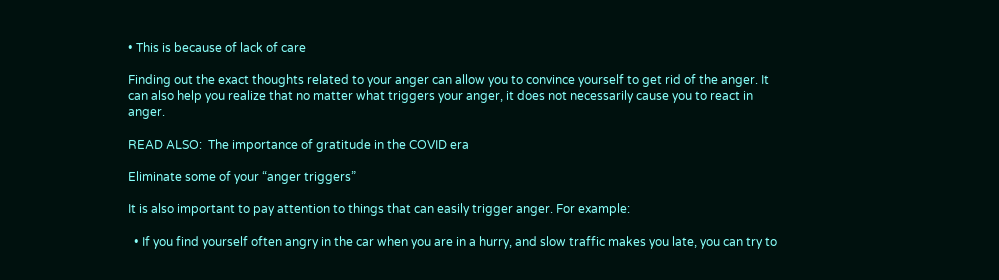• This is because of lack of care

Finding out the exact thoughts related to your anger can allow you to convince yourself to get rid of the anger. It can also help you realize that no matter what triggers your anger, it does not necessarily cause you to react in anger.

READ ALSO:  The importance of gratitude in the COVID era

Eliminate some of your “anger triggers”

It is also important to pay attention to things that can easily trigger anger. For example:

  • If you find yourself often angry in the car when you are in a hurry, and slow traffic makes you late, you can try to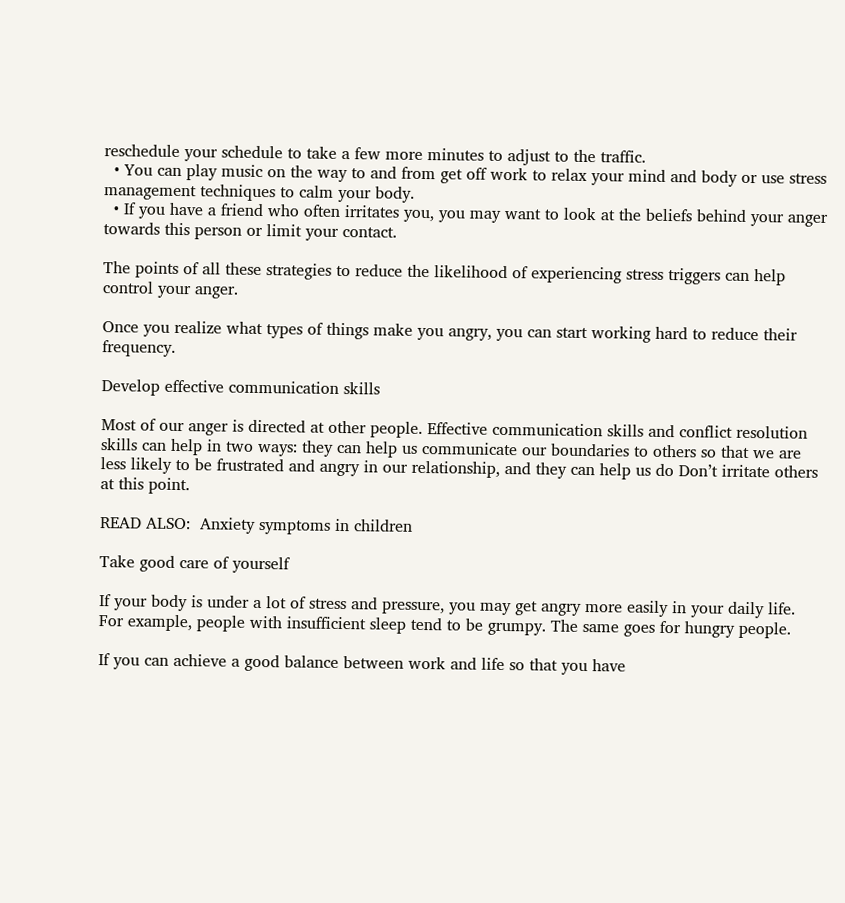reschedule your schedule to take a few more minutes to adjust to the traffic.
  • You can play music on the way to and from get off work to relax your mind and body or use stress management techniques to calm your body.
  • If you have a friend who often irritates you, you may want to look at the beliefs behind your anger towards this person or limit your contact.

The points of all these strategies to reduce the likelihood of experiencing stress triggers can help control your anger.

Once you realize what types of things make you angry, you can start working hard to reduce their frequency.

Develop effective communication skills

Most of our anger is directed at other people. Effective communication skills and conflict resolution skills can help in two ways: they can help us communicate our boundaries to others so that we are less likely to be frustrated and angry in our relationship, and they can help us do Don’t irritate others at this point.

READ ALSO:  Anxiety symptoms in children

Take good care of yourself

If your body is under a lot of stress and pressure, you may get angry more easily in your daily life. For example, people with insufficient sleep tend to be grumpy. The same goes for hungry people.

If you can achieve a good balance between work and life so that you have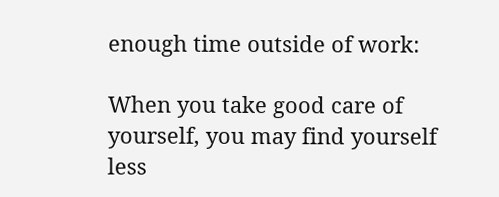enough time outside of work:

When you take good care of yourself, you may find yourself less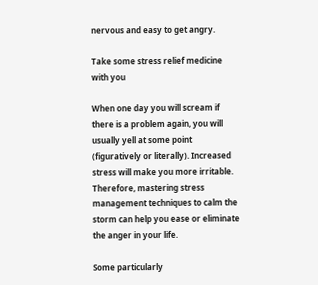nervous and easy to get angry.

Take some stress relief medicine with you

When one day you will scream if there is a problem again, you will usually yell at some point (figuratively or literally). Increased stress will make you more irritable. Therefore, mastering stress management techniques to calm the storm can help you ease or eliminate the anger in your life.

Some particularly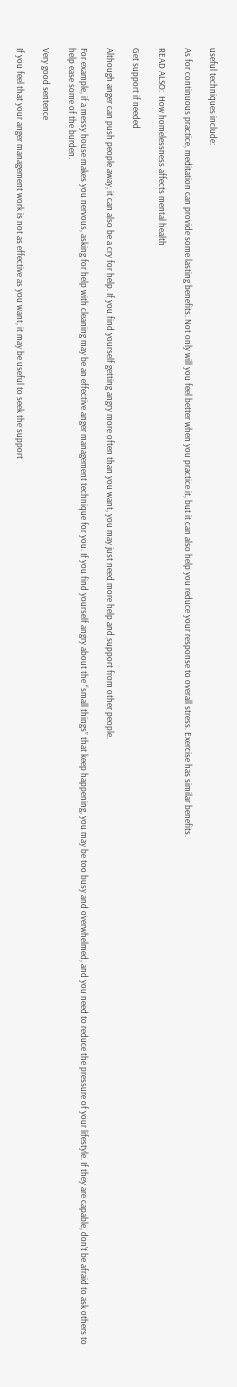useful techniques include:

As for continuous practice, meditation can provide some lasting benefits. Not only will you feel better when you practice it, but it can also help you reduce your response to overall stress. Exercise has similar benefits.

READ ALSO:  How homelessness affects mental health

Get support if needed

Although anger can push people away, it can also be a cry for help. If you find yourself getting angry more often than you want, you may just need more help and support from other people.

For example, if a messy house makes you nervous, asking for help with cleaning may be an effective anger management technique for you. If you find yourself angry about the “small things” that keep happening, you may be too busy and overwhelmed, and you need to reduce the pressure of your lifestyle. If they are capable, don’t be afraid to ask others to help ease some of the burden.

Very good sentence

If you feel that your anger management work is not as effective as you want, it may be useful to seek the support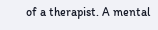of a therapist. A mental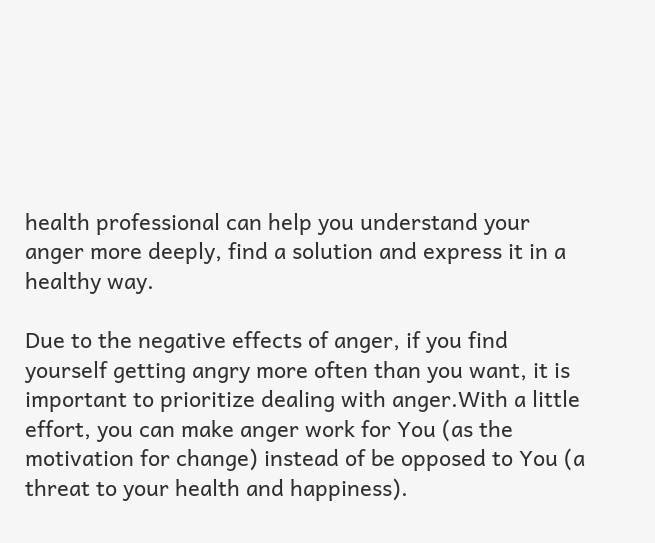health professional can help you understand your anger more deeply, find a solution and express it in a healthy way.

Due to the negative effects of anger, if you find yourself getting angry more often than you want, it is important to prioritize dealing with anger.With a little effort, you can make anger work for You (as the motivation for change) instead of be opposed to You (a threat to your health and happiness).